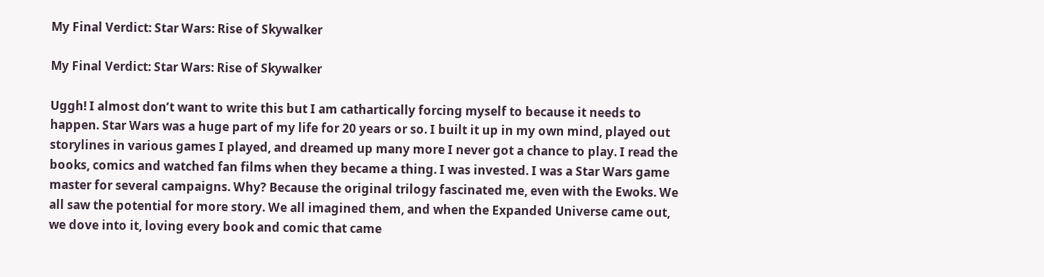My Final Verdict: Star Wars: Rise of Skywalker

My Final Verdict: Star Wars: Rise of Skywalker

Uggh! I almost don’t want to write this but I am cathartically forcing myself to because it needs to happen. Star Wars was a huge part of my life for 20 years or so. I built it up in my own mind, played out storylines in various games I played, and dreamed up many more I never got a chance to play. I read the books, comics and watched fan films when they became a thing. I was invested. I was a Star Wars game master for several campaigns. Why? Because the original trilogy fascinated me, even with the Ewoks. We all saw the potential for more story. We all imagined them, and when the Expanded Universe came out, we dove into it, loving every book and comic that came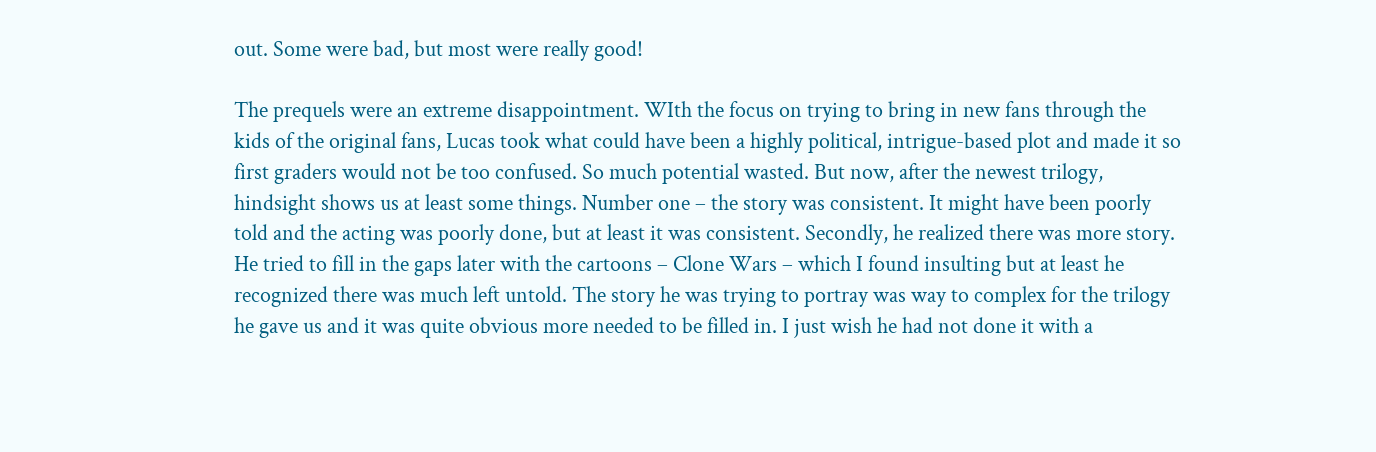out. Some were bad, but most were really good!

The prequels were an extreme disappointment. WIth the focus on trying to bring in new fans through the kids of the original fans, Lucas took what could have been a highly political, intrigue-based plot and made it so first graders would not be too confused. So much potential wasted. But now, after the newest trilogy, hindsight shows us at least some things. Number one – the story was consistent. It might have been poorly told and the acting was poorly done, but at least it was consistent. Secondly, he realized there was more story. He tried to fill in the gaps later with the cartoons – Clone Wars – which I found insulting but at least he recognized there was much left untold. The story he was trying to portray was way to complex for the trilogy he gave us and it was quite obvious more needed to be filled in. I just wish he had not done it with a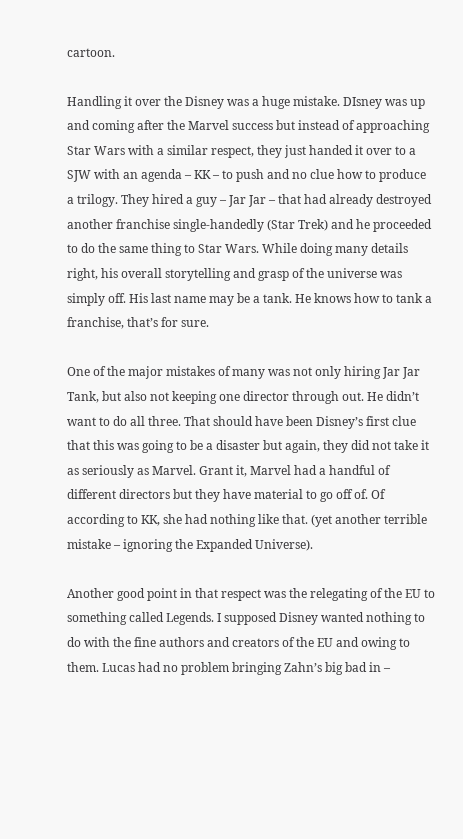cartoon.

Handling it over the Disney was a huge mistake. DIsney was up and coming after the Marvel success but instead of approaching Star Wars with a similar respect, they just handed it over to a SJW with an agenda – KK – to push and no clue how to produce a trilogy. They hired a guy – Jar Jar – that had already destroyed another franchise single-handedly (Star Trek) and he proceeded to do the same thing to Star Wars. While doing many details right, his overall storytelling and grasp of the universe was simply off. His last name may be a tank. He knows how to tank a franchise, that’s for sure.

One of the major mistakes of many was not only hiring Jar Jar Tank, but also not keeping one director through out. He didn’t want to do all three. That should have been Disney’s first clue that this was going to be a disaster but again, they did not take it as seriously as Marvel. Grant it, Marvel had a handful of different directors but they have material to go off of. Of according to KK, she had nothing like that. (yet another terrible mistake – ignoring the Expanded Universe).

Another good point in that respect was the relegating of the EU to something called Legends. I supposed Disney wanted nothing to do with the fine authors and creators of the EU and owing to them. Lucas had no problem bringing Zahn’s big bad in –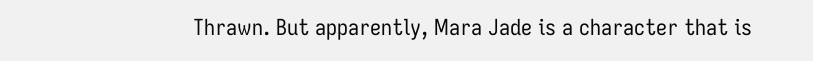Thrawn. But apparently, Mara Jade is a character that is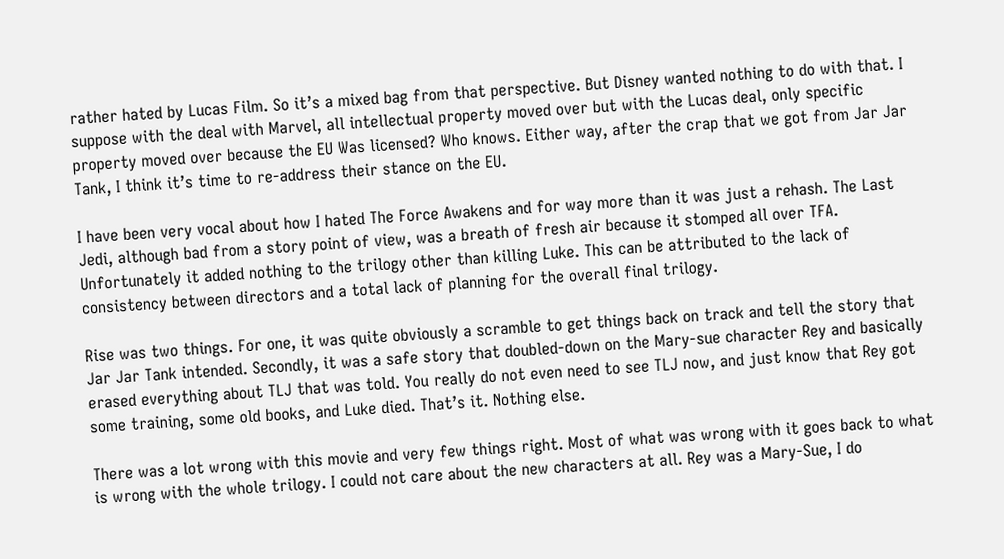rather hated by Lucas Film. So it’s a mixed bag from that perspective. But Disney wanted nothing to do with that. I suppose with the deal with Marvel, all intellectual property moved over but with the Lucas deal, only specific property moved over because the EU Was licensed? Who knows. Either way, after the crap that we got from Jar Jar Tank, I think it’s time to re-address their stance on the EU.

I have been very vocal about how I hated The Force Awakens and for way more than it was just a rehash. The Last Jedi, although bad from a story point of view, was a breath of fresh air because it stomped all over TFA. Unfortunately it added nothing to the trilogy other than killing Luke. This can be attributed to the lack of consistency between directors and a total lack of planning for the overall final trilogy.

Rise was two things. For one, it was quite obviously a scramble to get things back on track and tell the story that Jar Jar Tank intended. Secondly, it was a safe story that doubled-down on the Mary-sue character Rey and basically erased everything about TLJ that was told. You really do not even need to see TLJ now, and just know that Rey got some training, some old books, and Luke died. That’s it. Nothing else.

There was a lot wrong with this movie and very few things right. Most of what was wrong with it goes back to what is wrong with the whole trilogy. I could not care about the new characters at all. Rey was a Mary-Sue, I do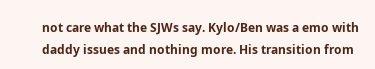not care what the SJWs say. Kylo/Ben was a emo with daddy issues and nothing more. His transition from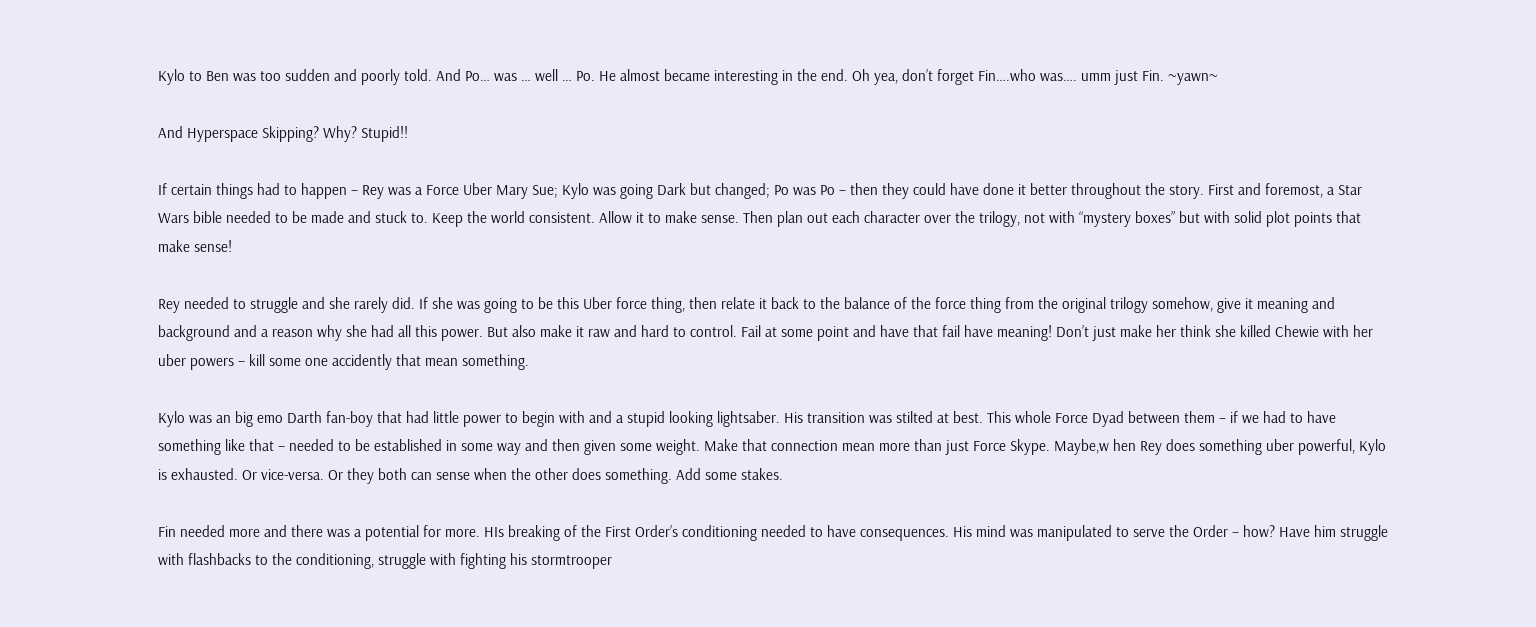Kylo to Ben was too sudden and poorly told. And Po… was … well … Po. He almost became interesting in the end. Oh yea, don’t forget Fin….who was…. umm just Fin. ~yawn~

And Hyperspace Skipping? Why? Stupid!!

If certain things had to happen – Rey was a Force Uber Mary Sue; Kylo was going Dark but changed; Po was Po – then they could have done it better throughout the story. First and foremost, a Star Wars bible needed to be made and stuck to. Keep the world consistent. Allow it to make sense. Then plan out each character over the trilogy, not with “mystery boxes” but with solid plot points that make sense!

Rey needed to struggle and she rarely did. If she was going to be this Uber force thing, then relate it back to the balance of the force thing from the original trilogy somehow, give it meaning and background and a reason why she had all this power. But also make it raw and hard to control. Fail at some point and have that fail have meaning! Don’t just make her think she killed Chewie with her uber powers – kill some one accidently that mean something.

Kylo was an big emo Darth fan-boy that had little power to begin with and a stupid looking lightsaber. His transition was stilted at best. This whole Force Dyad between them – if we had to have something like that – needed to be established in some way and then given some weight. Make that connection mean more than just Force Skype. Maybe,w hen Rey does something uber powerful, Kylo is exhausted. Or vice-versa. Or they both can sense when the other does something. Add some stakes.

Fin needed more and there was a potential for more. HIs breaking of the First Order’s conditioning needed to have consequences. His mind was manipulated to serve the Order – how? Have him struggle with flashbacks to the conditioning, struggle with fighting his stormtrooper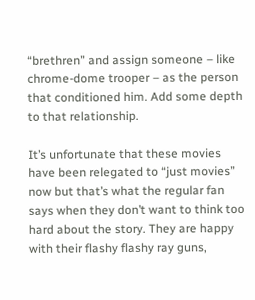“brethren” and assign someone – like chrome-dome trooper – as the person that conditioned him. Add some depth to that relationship.

It’s unfortunate that these movies have been relegated to “just movies” now but that’s what the regular fan says when they don’t want to think too hard about the story. They are happy with their flashy flashy ray guns,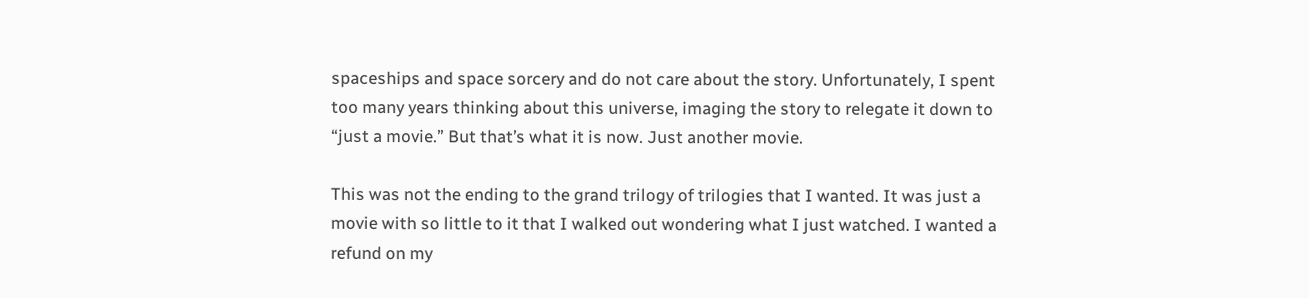spaceships and space sorcery and do not care about the story. Unfortunately, I spent too many years thinking about this universe, imaging the story to relegate it down to “just a movie.” But that’s what it is now. Just another movie.

This was not the ending to the grand trilogy of trilogies that I wanted. It was just a movie with so little to it that I walked out wondering what I just watched. I wanted a refund on my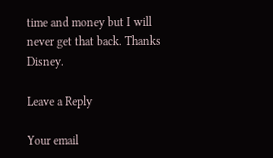time and money but I will never get that back. Thanks Disney.

Leave a Reply

Your email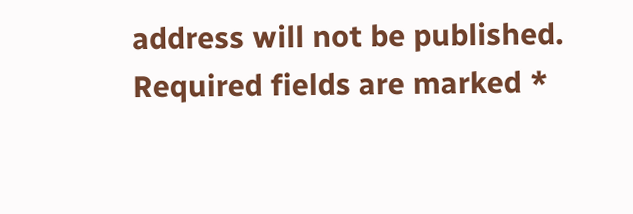address will not be published. Required fields are marked *